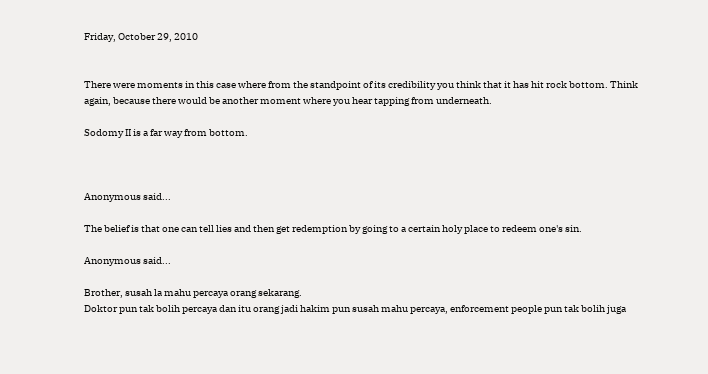Friday, October 29, 2010


There were moments in this case where from the standpoint of its credibility you think that it has hit rock bottom. Think again, because there would be another moment where you hear tapping from underneath.

Sodomy II is a far way from bottom.



Anonymous said...

The belief is that one can tell lies and then get redemption by going to a certain holy place to redeem one's sin.

Anonymous said...

Brother, susah la mahu percaya orang sekarang.
Doktor pun tak bolih percaya dan itu orang jadi hakim pun susah mahu percaya, enforcement people pun tak bolih juga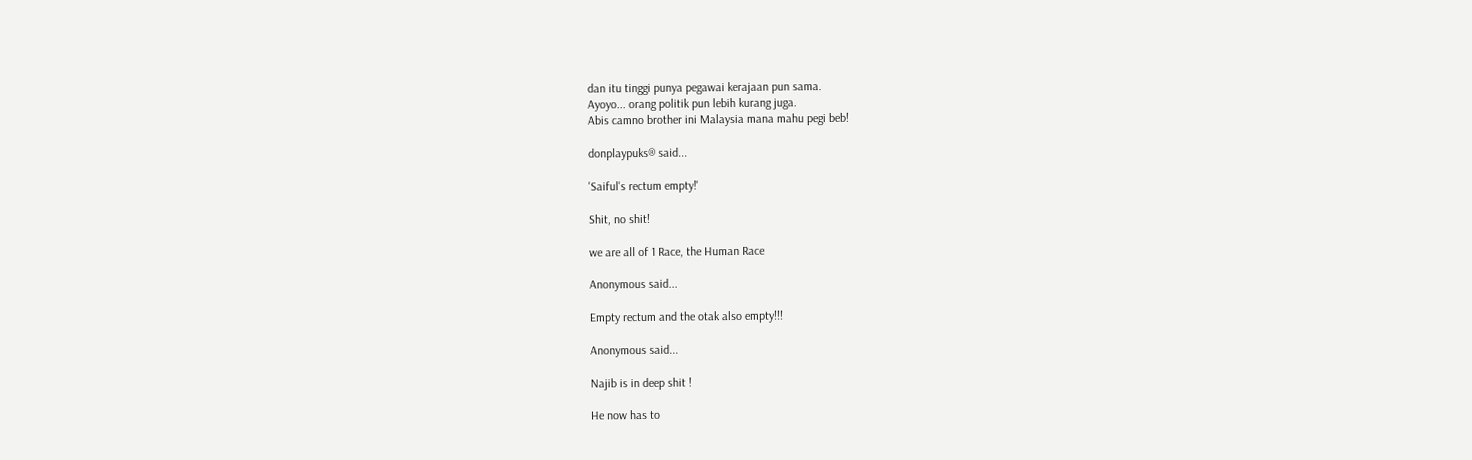dan itu tinggi punya pegawai kerajaan pun sama.
Ayoyo... orang politik pun lebih kurang juga.
Abis camno brother ini Malaysia mana mahu pegi beb!

donplaypuks® said...

'Saiful's rectum empty!'

Shit, no shit!

we are all of 1 Race, the Human Race

Anonymous said...

Empty rectum and the otak also empty!!!

Anonymous said...

Najib is in deep shit !

He now has to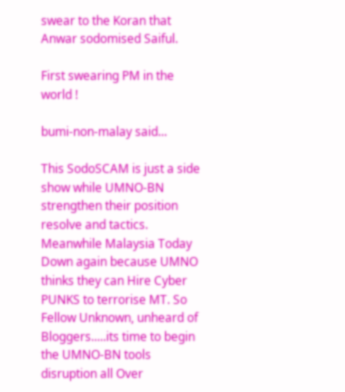swear to the Koran that Anwar sodomised Saiful.

First swearing PM in the world !

bumi-non-malay said...

This SodoSCAM is just a side show while UMNO-BN strengthen their position resolve and tactics. Meanwhile Malaysia Today Down again because UMNO thinks they can Hire Cyber PUNKS to terrorise MT. So Fellow Unknown, unheard of Bloggers.....its time to begin the UMNO-BN tools disruption all Over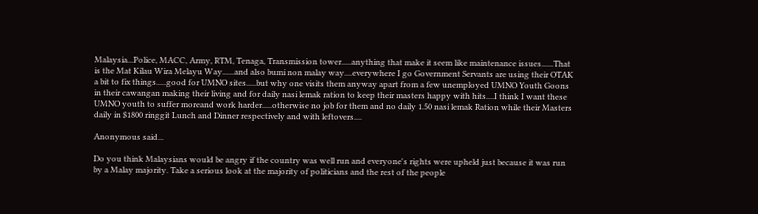Malaysia...Police, MACC, Army, RTM, Tenaga, Transmission tower.....anything that make it seem like maintenance issues......That is the Mat Kilau Wira Melayu Way......and also bumi non malay way....everywhere I go Government Servants are using their OTAK a bit to fix things.....good for UMNO sites.....but why one visits them anyway apart from a few unemployed UMNO Youth Goons in their cawangan making their living and for daily nasi lemak ration to keep their masters happy with hits....I think I want these UMNO youth to suffer moreand work harder.....otherwise no job for them and no daily 1.50 nasi lemak Ration while their Masters daily in $1800 ringgit Lunch and Dinner respectively and with leftovers....

Anonymous said...

Do you think Malaysians would be angry if the country was well run and everyone's rights were upheld just because it was run by a Malay majority. Take a serious look at the majority of politicians and the rest of the people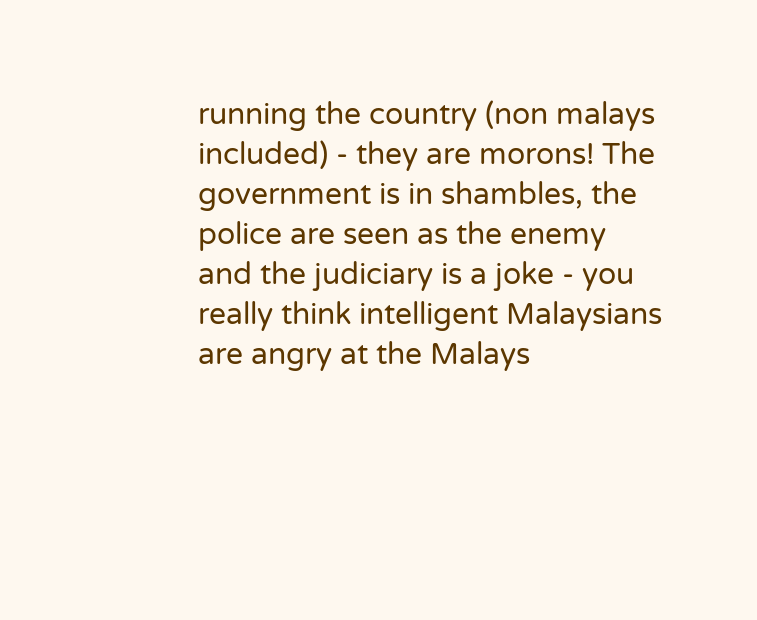running the country (non malays included) - they are morons! The government is in shambles, the police are seen as the enemy and the judiciary is a joke - you really think intelligent Malaysians are angry at the Malays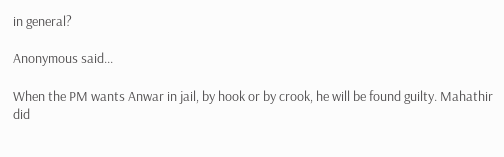in general?

Anonymous said...

When the PM wants Anwar in jail, by hook or by crook, he will be found guilty. Mahathir did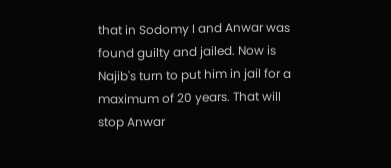that in Sodomy I and Anwar was found guilty and jailed. Now is Najib's turn to put him in jail for a maximum of 20 years. That will stop Anwar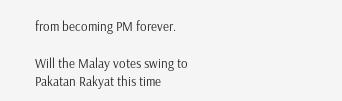from becoming PM forever.

Will the Malay votes swing to Pakatan Rakyat this time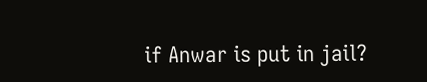if Anwar is put in jail?